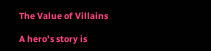The Value of Villains

A hero’s story is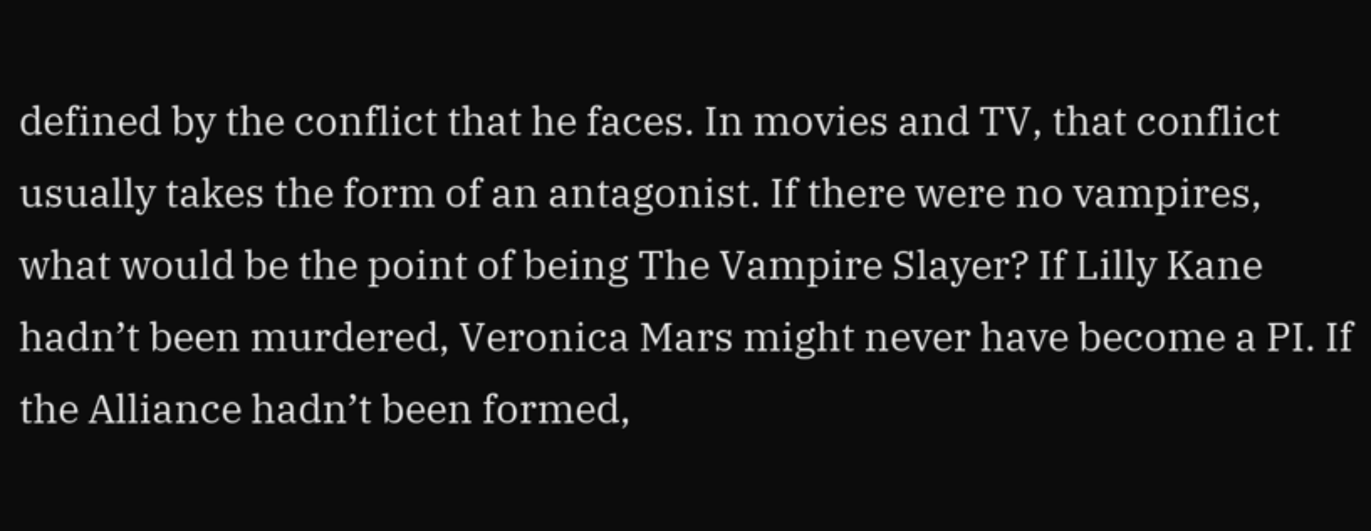defined by the conflict that he faces. In movies and TV, that conflict usually takes the form of an antagonist. If there were no vampires, what would be the point of being The Vampire Slayer? If Lilly Kane hadn’t been murdered, Veronica Mars might never have become a PI. If the Alliance hadn’t been formed,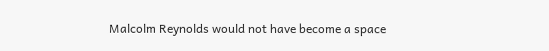Malcolm Reynolds would not have become a space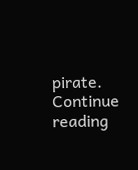pirate. Continue reading